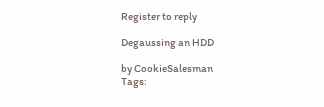Register to reply

Degaussing an HDD

by CookieSalesman
Tags: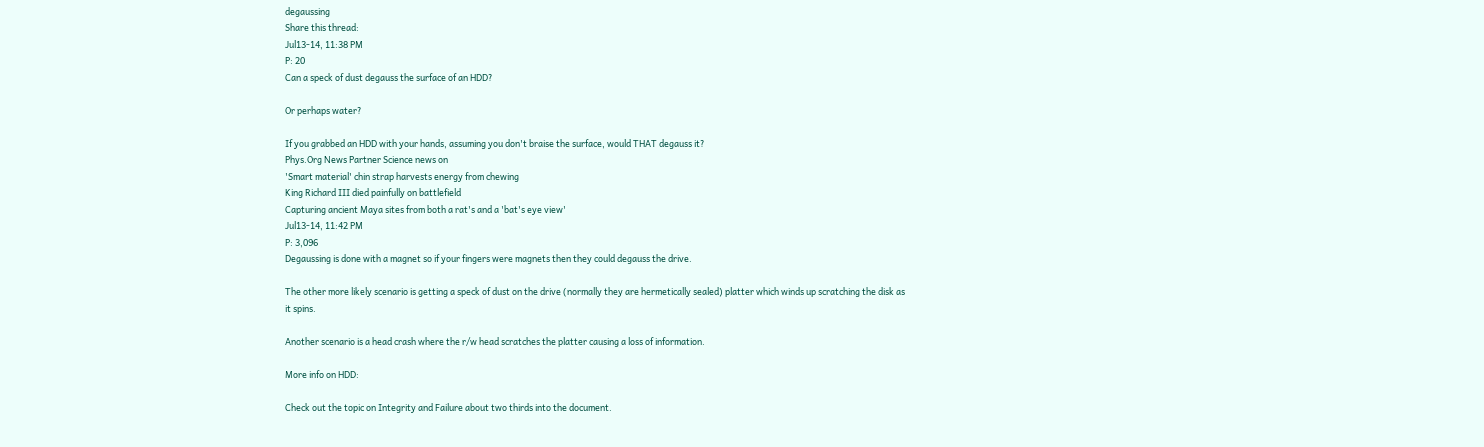degaussing
Share this thread:
Jul13-14, 11:38 PM
P: 20
Can a speck of dust degauss the surface of an HDD?

Or perhaps water?

If you grabbed an HDD with your hands, assuming you don't braise the surface, would THAT degauss it?
Phys.Org News Partner Science news on
'Smart material' chin strap harvests energy from chewing
King Richard III died painfully on battlefield
Capturing ancient Maya sites from both a rat's and a 'bat's eye view'
Jul13-14, 11:42 PM
P: 3,096
Degaussing is done with a magnet so if your fingers were magnets then they could degauss the drive.

The other more likely scenario is getting a speck of dust on the drive (normally they are hermetically sealed) platter which winds up scratching the disk as it spins.

Another scenario is a head crash where the r/w head scratches the platter causing a loss of information.

More info on HDD:

Check out the topic on Integrity and Failure about two thirds into the document.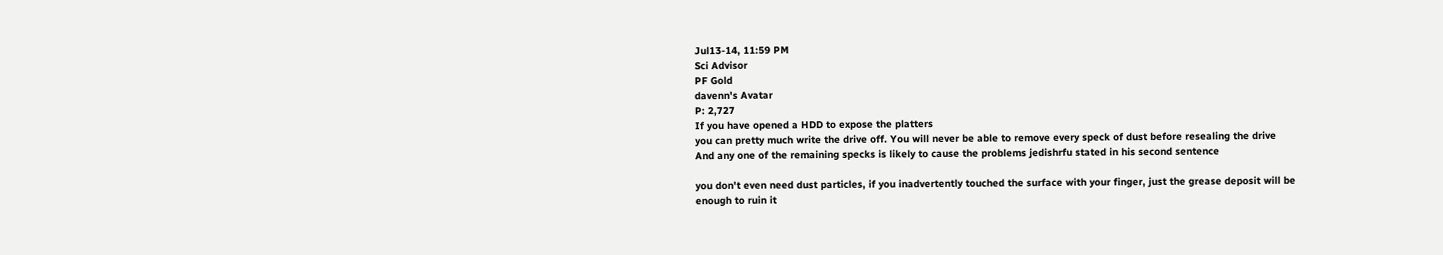Jul13-14, 11:59 PM
Sci Advisor
PF Gold
davenn's Avatar
P: 2,727
If you have opened a HDD to expose the platters
you can pretty much write the drive off. You will never be able to remove every speck of dust before resealing the drive
And any one of the remaining specks is likely to cause the problems jedishrfu stated in his second sentence

you don't even need dust particles, if you inadvertently touched the surface with your finger, just the grease deposit will be enough to ruin it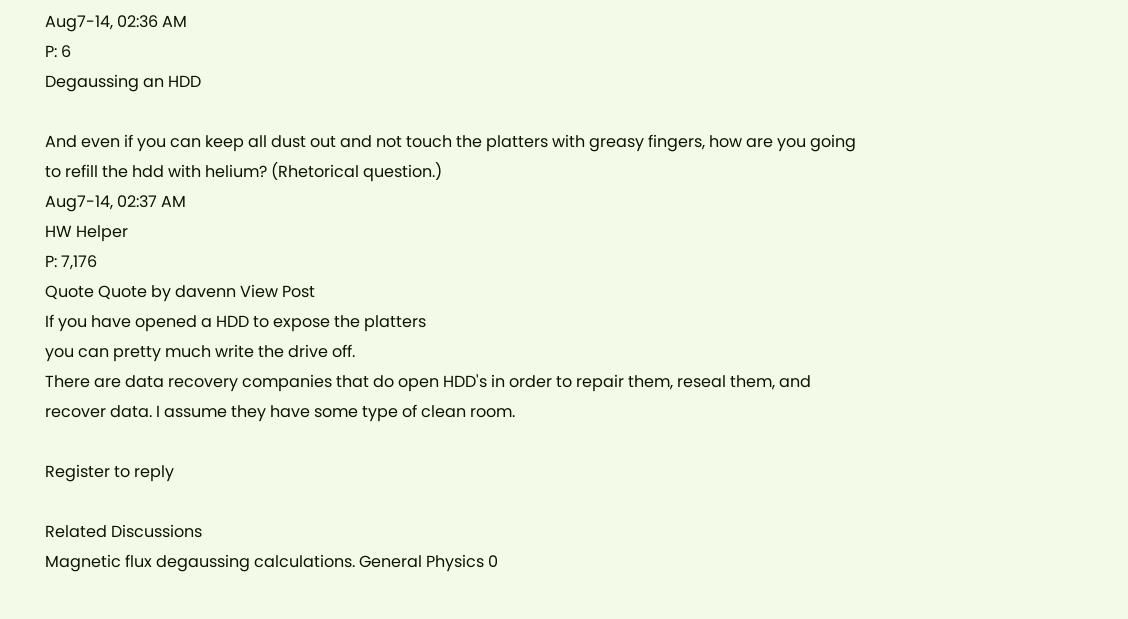Aug7-14, 02:36 AM
P: 6
Degaussing an HDD

And even if you can keep all dust out and not touch the platters with greasy fingers, how are you going to refill the hdd with helium? (Rhetorical question.)
Aug7-14, 02:37 AM
HW Helper
P: 7,176
Quote Quote by davenn View Post
If you have opened a HDD to expose the platters
you can pretty much write the drive off.
There are data recovery companies that do open HDD's in order to repair them, reseal them, and recover data. I assume they have some type of clean room.

Register to reply

Related Discussions
Magnetic flux degaussing calculations. General Physics 0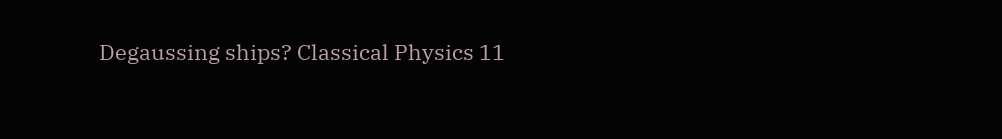Degaussing ships? Classical Physics 11